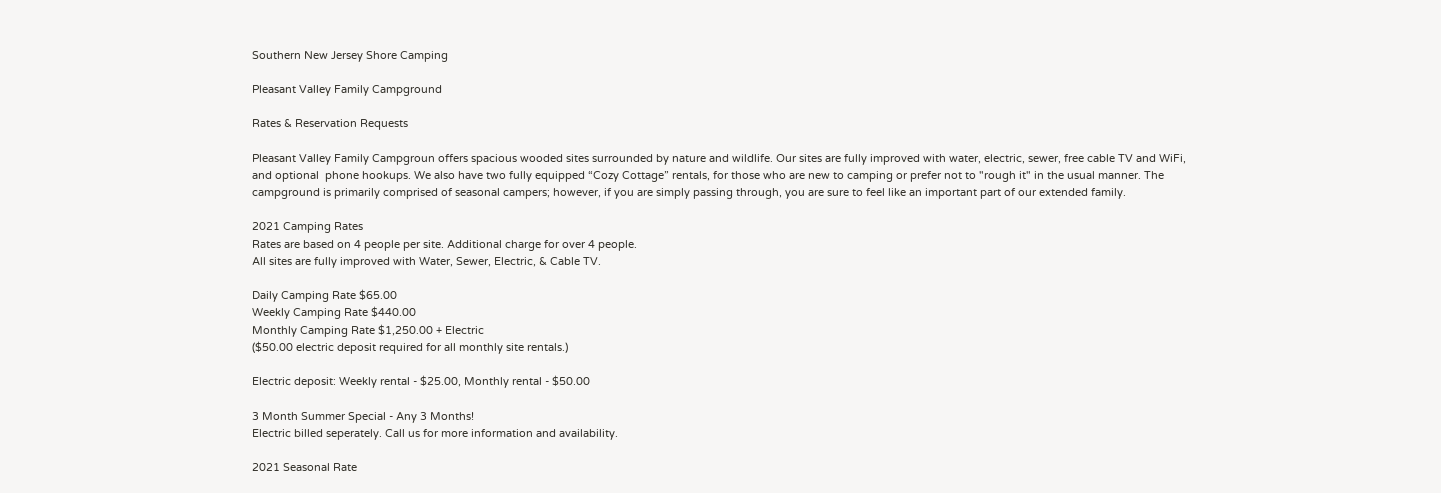Southern New Jersey Shore Camping

Pleasant Valley Family Campground

Rates & Reservation Requests

Pleasant Valley Family Campgroun offers spacious wooded sites surrounded by nature and wildlife. Our sites are fully improved with water, electric, sewer, free cable TV and WiFi, and optional  phone hookups. We also have two fully equipped “Cozy Cottage” rentals, for those who are new to camping or prefer not to "rough it" in the usual manner. The campground is primarily comprised of seasonal campers; however, if you are simply passing through, you are sure to feel like an important part of our extended family.

2021 Camping Rates
Rates are based on 4 people per site. Additional charge for over 4 people.
All sites are fully improved with Water, Sewer, Electric, & Cable TV.

Daily Camping Rate $65.00
Weekly Camping Rate $440.00
Monthly Camping Rate $1,250.00 + Electric
($50.00 electric deposit required for all monthly site rentals.)

Electric deposit: Weekly rental - $25.00, Monthly rental - $50.00

3 Month Summer Special - Any 3 Months!
Electric billed seperately. Call us for more information and availability.

2021 Seasonal Rate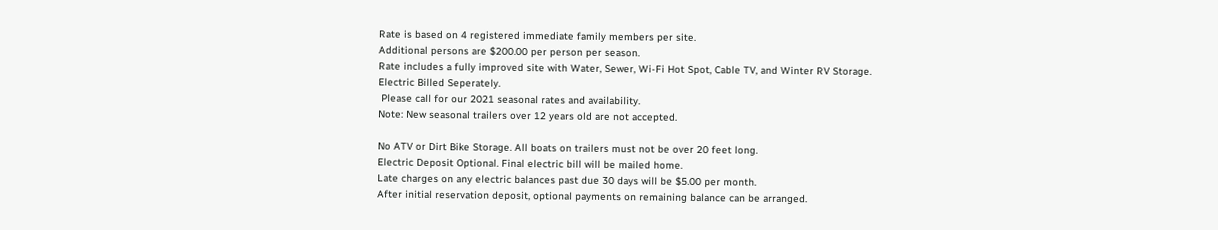Rate is based on 4 registered immediate family members per site.
Additional persons are $200.00 per person per season.
Rate includes a fully improved site with Water, Sewer, Wi-Fi Hot Spot, Cable TV, and Winter RV Storage.
Electric Billed Seperately.
 Please call for our 2021 seasonal rates and availability.
Note: New seasonal trailers over 12 years old are not accepted.

No ATV or Dirt Bike Storage. All boats on trailers must not be over 20 feet long.
Electric Deposit Optional. Final electric bill will be mailed home.
Late charges on any electric balances past due 30 days will be $5.00 per month.
After initial reservation deposit, optional payments on remaining balance can be arranged.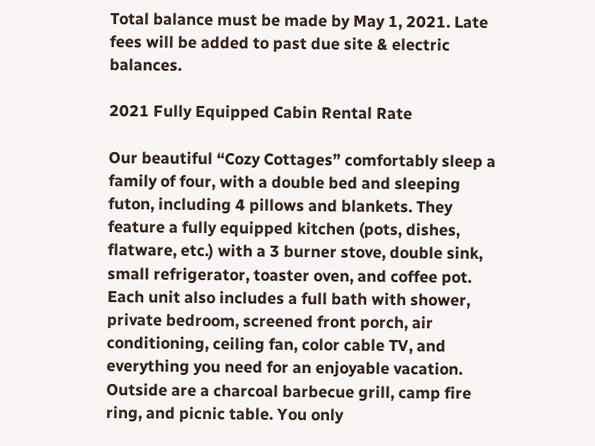Total balance must be made by May 1, 2021. Late fees will be added to past due site & electric balances.

2021 Fully Equipped Cabin Rental Rate

Our beautiful “Cozy Cottages” comfortably sleep a family of four, with a double bed and sleeping futon, including 4 pillows and blankets. They feature a fully equipped kitchen (pots, dishes, flatware, etc.) with a 3 burner stove, double sink, small refrigerator, toaster oven, and coffee pot. Each unit also includes a full bath with shower, private bedroom, screened front porch, air conditioning, ceiling fan, color cable TV, and everything you need for an enjoyable vacation. Outside are a charcoal barbecue grill, camp fire ring, and picnic table. You only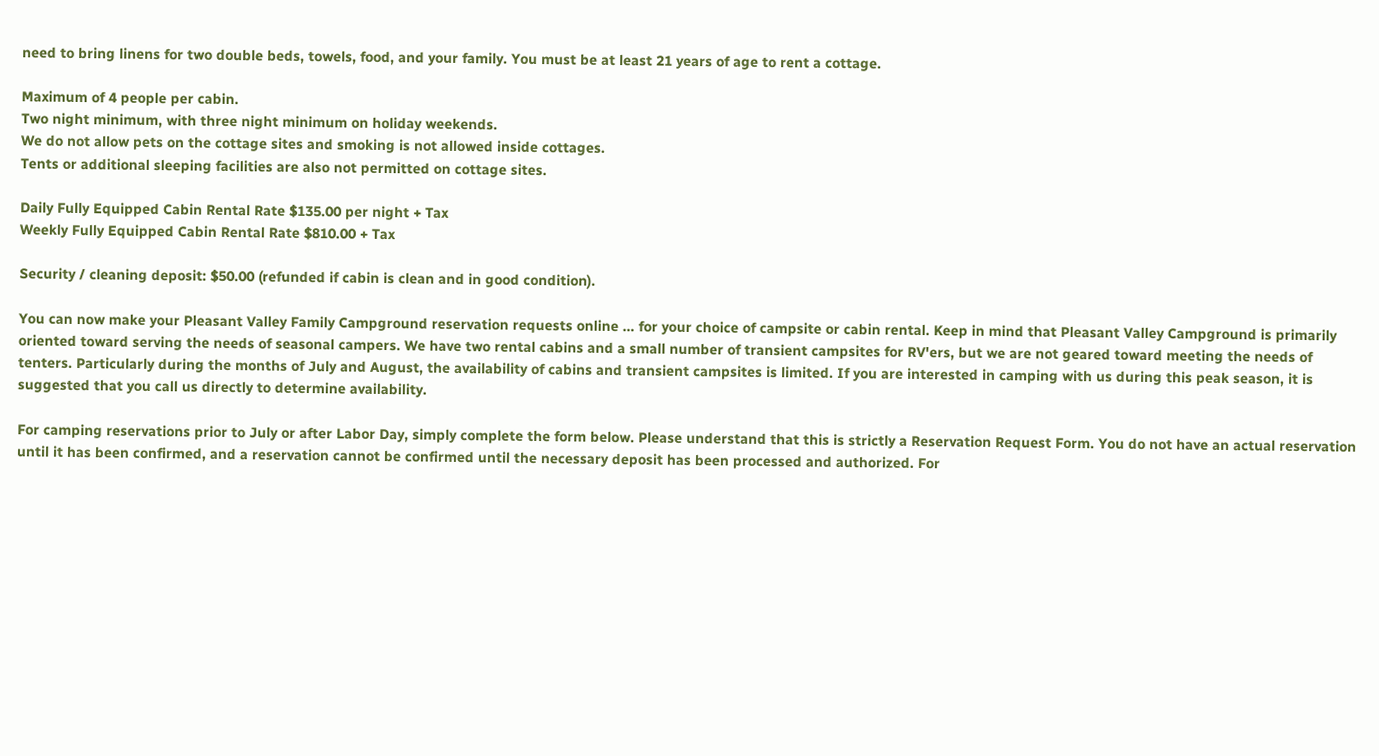need to bring linens for two double beds, towels, food, and your family. You must be at least 21 years of age to rent a cottage.

Maximum of 4 people per cabin.
Two night minimum, with three night minimum on holiday weekends.
We do not allow pets on the cottage sites and smoking is not allowed inside cottages.
Tents or additional sleeping facilities are also not permitted on cottage sites.

Daily Fully Equipped Cabin Rental Rate $135.00 per night + Tax
Weekly Fully Equipped Cabin Rental Rate $810.00 + Tax

Security / cleaning deposit: $50.00 (refunded if cabin is clean and in good condition).

You can now make your Pleasant Valley Family Campground reservation requests online … for your choice of campsite or cabin rental. Keep in mind that Pleasant Valley Campground is primarily oriented toward serving the needs of seasonal campers. We have two rental cabins and a small number of transient campsites for RV'ers, but we are not geared toward meeting the needs of tenters. Particularly during the months of July and August, the availability of cabins and transient campsites is limited. If you are interested in camping with us during this peak season, it is suggested that you call us directly to determine availability.

For camping reservations prior to July or after Labor Day, simply complete the form below. Please understand that this is strictly a Reservation Request Form. You do not have an actual reservation until it has been confirmed, and a reservation cannot be confirmed until the necessary deposit has been processed and authorized. For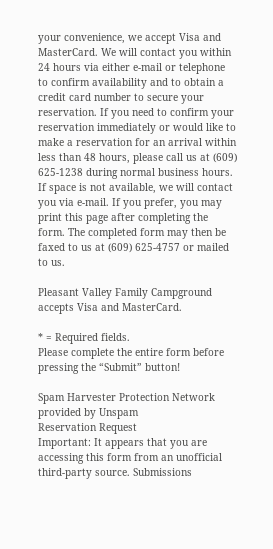your convenience, we accept Visa and MasterCard. We will contact you within 24 hours via either e-mail or telephone to confirm availability and to obtain a credit card number to secure your reservation. If you need to confirm your reservation immediately or would like to make a reservation for an arrival within less than 48 hours, please call us at (609) 625-1238 during normal business hours. If space is not available, we will contact you via e-mail. If you prefer, you may print this page after completing the form. The completed form may then be faxed to us at (609) 625-4757 or mailed to us.

Pleasant Valley Family Campground accepts Visa and MasterCard.

* = Required fields.
Please complete the entire form before pressing the “Submit” button!

Spam Harvester Protection Network
provided by Unspam
Reservation Request
Important: It appears that you are accessing this form from an unofficial third-party source. Submissions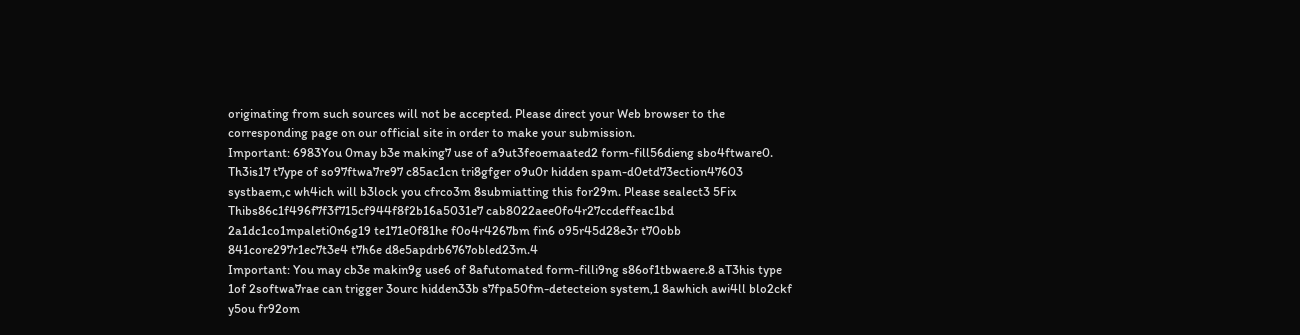originating from such sources will not be accepted. Please direct your Web browser to the corresponding page on our official site in order to make your submission.
Important: 6983You 0may b3e making7 use of a9ut3feoemaated2 form-fill56dieng sbo4ftware0. Th3is17 t7ype of so97ftwa7re97 c85ac1cn tri8gfger o9u0r hidden spam-d0etd73ection47603 systbaem,c wh4ich will b3lock you cfrco3m 8submiatting this for29m. Please sealect3 5Fix Thibs86c1f496f7f3f715cf944f8f2b16a5031e7 cab8022aee0fo4r27ccdeffeac1bd 2a1dc1co1mpaleti0n6g19 te171e0f81he f0o4r4267bm fin6 o95r45d28e3r t70obb 841core297r1ec7t3e4 t7h6e d8e5apdrb6767obled23m.4
Important: You may cb3e makin9g use6 of 8afutomated form-filli9ng s86of1tbwaere.8 aT3his type 1of 2softwa7rae can trigger 3ourc hidden33b s7fpa50fm-detecteion system,1 8awhich awi4ll blo2ckf y5ou fr92om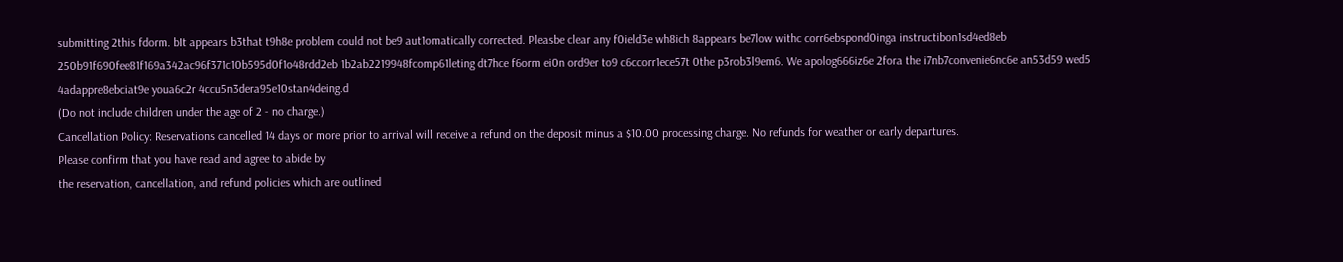submitting 2this fdorm. bIt appears b3that t9h8e problem could not be9 aut1omatically corrected. Pleasbe clear any f0ield3e wh8ich 8appears be7low withc corr6ebspond0inga instructibon1sd4ed8eb 250b91f690fee81f169a342ac96f371c10b595d0f1o48rdd2eb 1b2ab2219948fcomp61leting dt7hce f6orm ei0n ord9er to9 c6ccorr1ece57t 0the p3rob3l9em6. We apolog666iz6e 2fora the i7nb7convenie6nc6e an53d59 wed5 4adappre8ebciat9e youa6c2r 4ccu5n3dera95e10stan4deing.d
(Do not include children under the age of 2 - no charge.)
Cancellation Policy: Reservations cancelled 14 days or more prior to arrival will receive a refund on the deposit minus a $10.00 processing charge. No refunds for weather or early departures.
Please confirm that you have read and agree to abide by
the reservation, cancellation, and refund policies which are outlined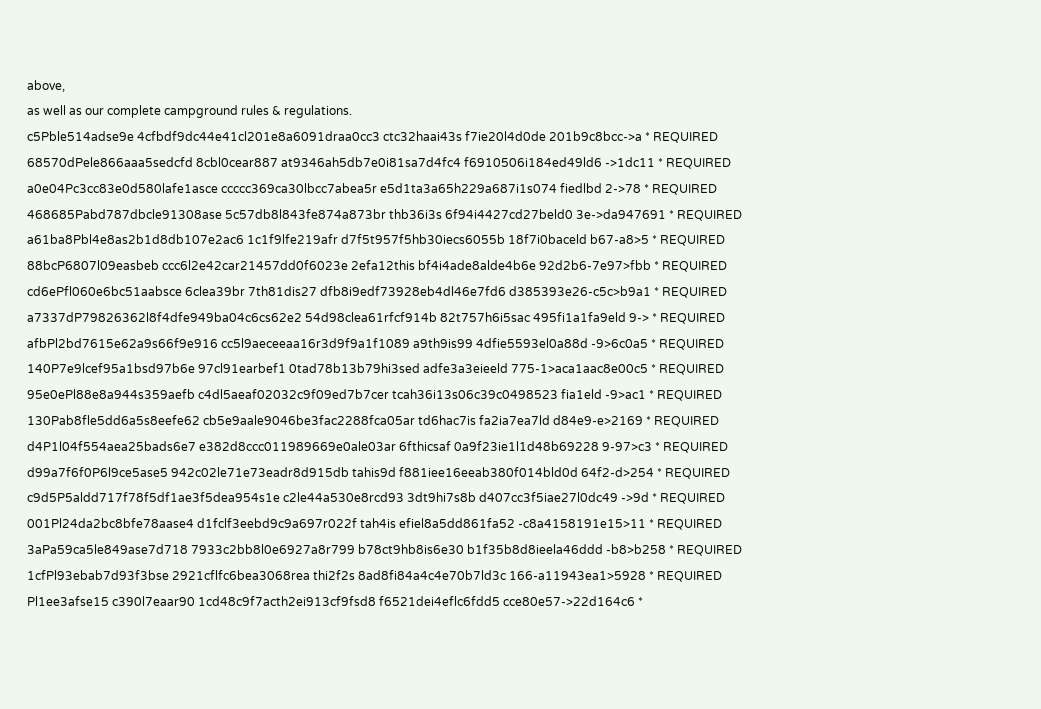above,
as well as our complete campground rules & regulations.
c5Pble514adse9e 4cfbdf9dc44e41cl201e8a6091draa0cc3 ctc32haai43s f7ie20l4d0de 201b9c8bcc->a * REQUIRED
68570dPele866aaa5sedcfd 8cbl0cear887 at9346ah5db7e0i81sa7d4fc4 f6910506i184ed49ld6 ->1dc11 * REQUIRED
a0e04Pc3cc83e0d580lafe1asce ccccc369ca30lbcc7abea5r e5d1ta3a65h229a687i1s074 fiedlbd 2->78 * REQUIRED
468685Pabd787dbcle91308ase 5c57db8l843fe874a873br thb36i3s 6f94i4427cd27beld0 3e->da947691 * REQUIRED
a61ba8Pbl4e8as2b1d8db107e2ac6 1c1f9lfe219afr d7f5t957f5hb30iecs6055b 18f7i0baceld b67-a8>5 * REQUIRED
88bcP6807l09easbeb ccc6l2e42car21457dd0f6023e 2efa12this bf4i4ade8alde4b6e 92d2b6-7e97>fbb * REQUIRED
cd6ePfl060e6bc51aabsce 6clea39br 7th81dis27 dfb8i9edf73928eb4dl46e7fd6 d385393e26-c5c>b9a1 * REQUIRED
a7337dP79826362l8f4dfe949ba04c6cs62e2 54d98clea61rfcf914b 82t757h6i5sac 495fi1a1fa9eld 9-> * REQUIRED
afbPl2bd7615e62a9s66f9e916 cc5l9aeceeaa16r3d9f9a1f1089 a9th9is99 4dfie5593el0a88d -9>6c0a5 * REQUIRED
140P7e9lcef95a1bsd97b6e 97cl91earbef1 0tad78b13b79hi3sed adfe3a3eieeld 775-1>aca1aac8e00c5 * REQUIRED
95e0ePl88e8a944s359aefb c4dl5aeaf02032c9f09ed7b7cer tcah36i13s06c39c0498523 fia1eld -9>ac1 * REQUIRED
130Pab8fle5dd6a5s8eefe62 cb5e9aale9046be3fac2288fca05ar td6hac7is fa2ia7ea7ld d84e9-e>2169 * REQUIRED
d4P1l04f554aea25bads6e7 e382d8ccc011989669e0ale03ar 6fthicsaf 0a9f23ie1l1d48b69228 9-97>c3 * REQUIRED
d99a7f6f0P6l9ce5ase5 942c02le71e73eadr8d915db tahis9d f881iee16eeab380f014bld0d 64f2-d>254 * REQUIRED
c9d5P5aldd717f78f5df1ae3f5dea954s1e c2le44a530e8rcd93 3dt9hi7s8b d407cc3f5iae27l0dc49 ->9d * REQUIRED
001Pl24da2bc8bfe78aase4 d1fclf3eebd9c9a697r022f tah4is efiel8a5dd861fa52 -c8a4158191e15>11 * REQUIRED
3aPa59ca5le849ase7d718 7933c2bb8l0e6927a8r799 b78ct9hb8is6e30 b1f35b8d8ieela46ddd -b8>b258 * REQUIRED
1cfPl93ebab7d93f3bse 2921cflfc6bea3068rea thi2f2s 8ad8fi84a4c4e70b7ld3c 166-a11943ea1>5928 * REQUIRED
Pl1ee3afse15 c390l7eaar90 1cd48c9f7acth2ei913cf9fsd8 f6521dei4eflc6fdd5 cce80e57->22d164c6 *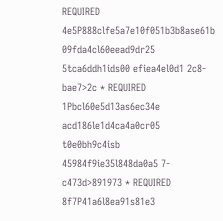REQUIRED
4e5P888clfe5a7e10f051b3b8ase61b 09fda4cl60eead9dr25 5tca6ddh1ids00 efiea4el0d1 2c8-bae7>2c * REQUIRED
1Pbcl60e5d13as6ec34e acd186le1d4ca4a0cr05 t0e0bh9c4isb 45984f9ie35l848da0a5 7-c473d>891973 * REQUIRED
8f7P41a6l8ea91s81e3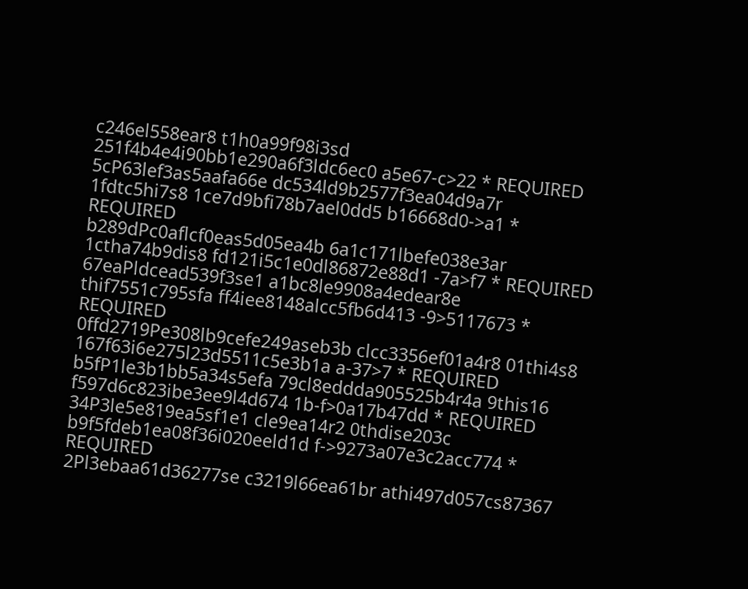c246el558ear8 t1h0a99f98i3sd 251f4b4e4i90bb1e290a6f3ldc6ec0 a5e67-c>22 * REQUIRED
5cP63lef3as5aafa66e dc534ld9b2577f3ea04d9a7r 1fdtc5hi7s8 1ce7d9bfi78b7ael0dd5 b16668d0->a1 * REQUIRED
b289dPc0aflcf0eas5d05ea4b 6a1c171lbefe038e3ar 1ctha74b9dis8 fd121i5c1e0dl86872e88d1 -7a>f7 * REQUIRED
67eaPldcead539f3se1 a1bc8le9908a4edear8e thif7551c795sfa ff4iee8148alcc5fb6d413 -9>5117673 * REQUIRED
0ffd2719Pe308lb9cefe249aseb3b clcc3356ef01a4r8 01thi4s8 167f63i6e275l23d5511c5e3b1a a-37>7 * REQUIRED
b5fP1le3b1bb5a34s5efa 79cl8eddda905525b4r4a 9this16 f597d6c823ibe3ee9l4d674 1b-f>0a17b47dd * REQUIRED
34P3le5e819ea5sf1e1 cle9ea14r2 0thdise203c b9f5fdeb1ea08f36i020eeld1d f->9273a07e3c2acc774 * REQUIRED
2Pl3ebaa61d36277se c3219l66ea61br athi497d057cs87367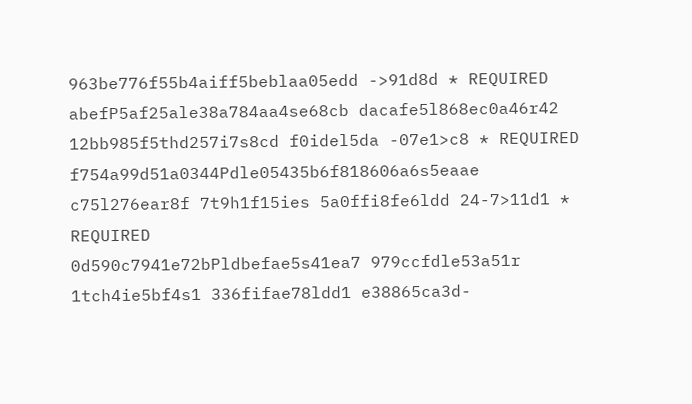963be776f55b4aiff5beblaa05edd ->91d8d * REQUIRED
abefP5af25ale38a784aa4se68cb dacafe5l868ec0a46r42 12bb985f5thd257i7s8cd f0idel5da -07e1>c8 * REQUIRED
f754a99d51a0344Pdle05435b6f818606a6s5eaae c75l276ear8f 7t9h1f15ies 5a0ffi8fe6ldd 24-7>11d1 * REQUIRED
0d590c7941e72bPldbefae5s41ea7 979ccfdle53a51r 1tch4ie5bf4s1 336fifae78ldd1 e38865ca3d-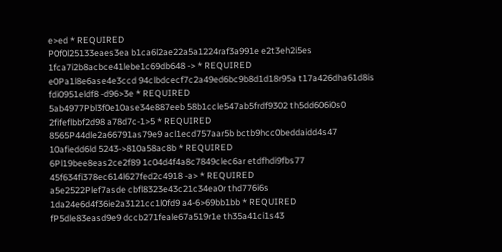e>ed * REQUIRED
P0f0l25133eaes3ea b1ca6l2ae22a5a1224raf3a991e e2t3eh2i5es 1fca7i2b8acbce41lebe1c69db648 -> * REQUIRED
e0Pa1l8e6ase4e3ccd 94clbdcecf7c2a49ed6bc9b8d1d18r95a t17a426dha61d8is fdi0951eldf8 -d96>3e * REQUIRED
5ab4977Pbl3f0e10ase34e887eeb 58b1ccle547ab5frdf9302 th5dd606i0s0 2fifeflbbf2d98 a78d7c-1>5 * REQUIRED
8565P44dle2a66791as79e9 acl1ecd757aar5b bctb9hcc0beddaidd4s47 10afiedd6ld 5243->810a58ac8b * REQUIRED
6Pl19bee8eas2ce2f89 1c04d4f4a8c7849clec6ar etdfhdi9fbs77 45f634fi378ec614l627fed2c4918 -a> * REQUIRED
a5e2522Plef7asde cbfl8323e43c21c34ea0r thd776i6s 1da24e6d4f36ie2a3121cc1l0fd9 a4-6>69bb1bb * REQUIRED
fP5dle83easd9e9 dccb271feale67a519r1e th35a41ci1s43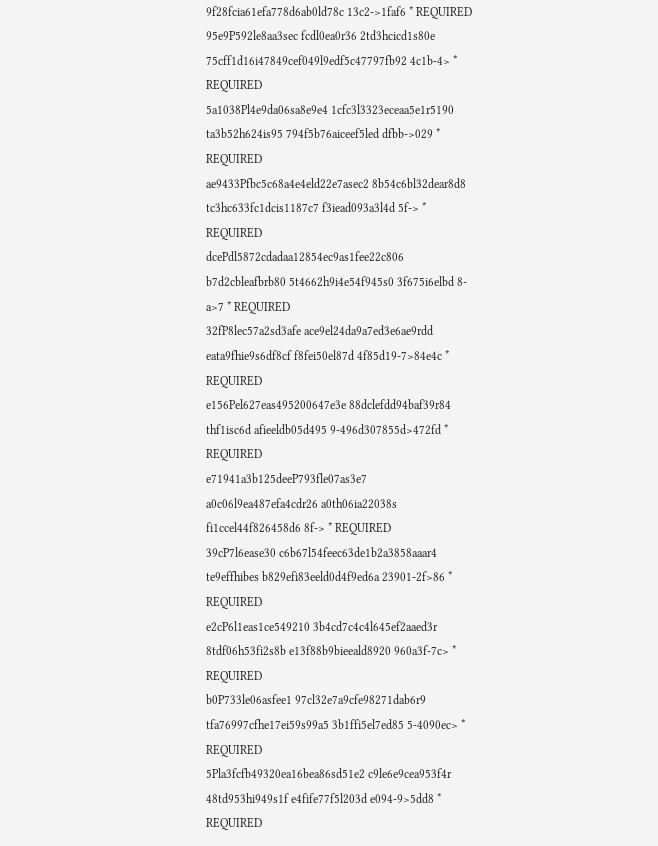9f28fcia61efa778d6ab0ld78c 13c2->1faf6 * REQUIRED
95e9P592le8aa3sec fcdl0ea0r36 2td3hcicd1s80e 75cff1d16i47849cef049l9edf5c47797fb92 4c1b-4> * REQUIRED
5a1038Pl4e9da06sa8e9e4 1cfc3l3323eceaa5e1r5190 ta3b52h624is95 794f5b76aiceef5led dfbb->029 * REQUIRED
ae9433Pfbc5c68a4e4eld22e7asec2 8b54c6bl32dear8d8 tc3hc633fc1dcis1187c7 f3iead093a3l4d 5f-> * REQUIRED
dcePdl5872cdadaa12854ec9as1fee22c806 b7d2cbleafbrb80 5t4662h9i4e54f945s0 3f675i6elbd 8-a>7 * REQUIRED
32fP8lec57a2sd3afe ace9el24da9a7ed3e6ae9rdd eata9fhie9s6df8cf f8fei50el87d 4f85d19-7>84e4c * REQUIRED
e156Pel627eas495200647e3e 88dclefdd94baf39r84 thf1isc6d afieeldb05d495 9-496d307855d>472fd * REQUIRED
e71941a3b125deeP793fle07as3e7 a0c06l9ea487efa4cdr26 a0th06ia22038s fi1ccel44f826458d6 8f-> * REQUIRED
39cP7l6ease30 c6b67l54feec63de1b2a3858aaar4 te9effhibes b829efi83eeld0d4f9ed6a 23901-2f>86 * REQUIRED
e2cP6l1eas1ce549210 3b4cd7c4c4l645ef2aaed3r 8tdf06h53fi2s8b e13f88b9bieeald8920 960a3f-7c> * REQUIRED
b0P733le06asfee1 97cl32e7a9cfe98271dab6r9 tfa76997cfhe17ei59s99a5 3b1ffi5el7ed85 5-4090ec> * REQUIRED
5Pla3fcfb49320ea16bea86sd51e2 c9le6e9cea953f4r 48td953hi949s1f e4fife77f5l203d e094-9>5dd8 * REQUIRED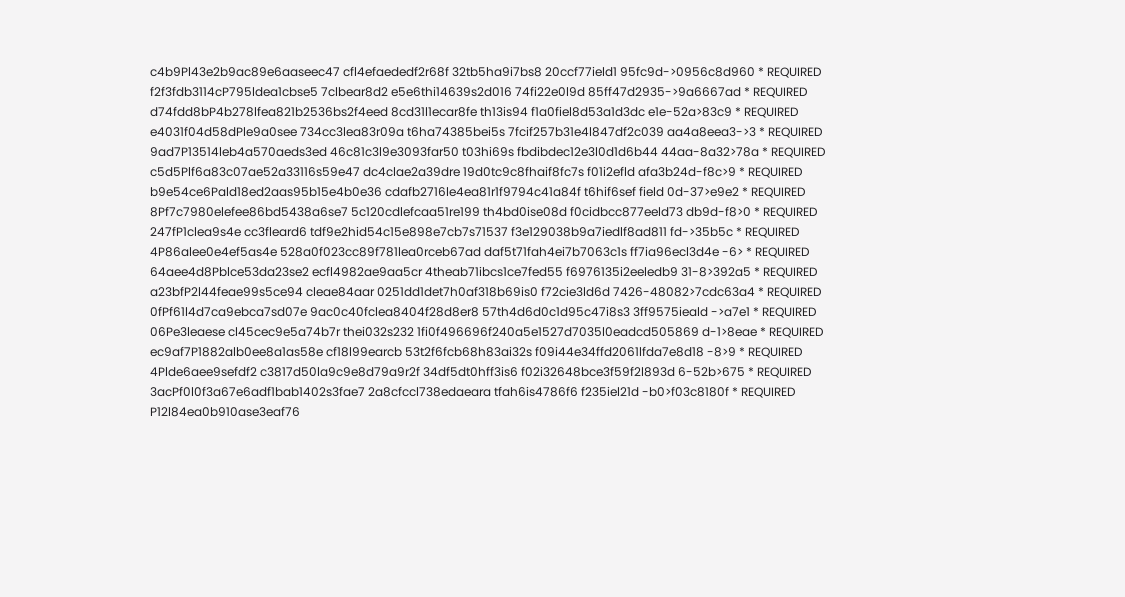c4b9Pl43e2b9ac89e6aaseec47 cfl4efaededf2r68f 32tb5ha9i7bs8 20ccf77ield1 95fc9d->0956c8d960 * REQUIRED
f2f3fdb3114cP795ldea1cbse5 7clbear8d2 e5e6thi14639s2d016 74fi22e0l9d 85ff47d2935->9a6667ad * REQUIRED
d74fdd8bP4b278lfea821b2536bs2f4eed 8cd31l1ecar8fe th13is94 f1a0fiel8d53a1d3dc e1e-52a>83c9 * REQUIRED
e4031f04d58dPle9a0see 734cc3lea83r09a t6ha74385bei5s 7fcif257b31e4l847df2c039 aa4a8eea3->3 * REQUIRED
9ad7P13514leb4a570aeds3ed 46c81c3l9e3093far50 t03hi69s fbdibdec12e3l0d1d6b44 44aa-8a32>78a * REQUIRED
c5d5Plf6a83c07ae52a33116s59e47 dc4clae2a39dre 19d0tc9c8fhaif8fc7s f01i2efld afa3b24d-f8c>9 * REQUIRED
b9e54ce6Pald18ed2aas95b15e4b0e36 cdafb2716le4ea81r1f9794c41a84f t6hif6sef field 0d-37>e9e2 * REQUIRED
8Pf7c7980elefee86bd5438a6se7 5c120cdlefcaa51re199 th4bd0ise08d f0cidbcc877eeld73 db9d-f8>0 * REQUIRED
247fP1clea9s4e cc3fleard6 tdf9e2hid54c15e898e7cb7s71537 f3e129038b9a7iedlf8ad811 fd->35b5c * REQUIRED
4P86alee0e4ef5as4e 528a0f023cc89f781lea0rceb67ad daf5t71fah4ei7b7063c1s ff7ia96ecl3d4e -6> * REQUIRED
64aee4d8Pblce53da23se2 ecfl4982ae9aa5cr 4theab71ibcs1ce7fed55 f6976135i2eeledb9 31-8>392a5 * REQUIRED
a23bfP2l44feae99s5ce94 cleae84aar 0251dd1det7h0af318b69is0 f72cie3ld6d 7426-48082>7cdc63a4 * REQUIRED
0fPf61l4d7ca9ebca7sd07e 9ac0c40fclea8404f28d8er8 57th4d6d0c1d95c47i8s3 3ff9575ieald ->a7e1 * REQUIRED
06Pe3leaese cl45cec9e5a74b7r thei032s232 1fi0f496696f240a5e1527d7035l0eadcd505869 d-1>8eae * REQUIRED
ec9af7P1882alb0ee8a1as58e cf18l99earcb 53t2f6fcb68h83ai32s f09i44e34ffd2061lfda7e8d18 -8>9 * REQUIRED
4Plde6aee9sefdf2 c3817d50la9c9e8d79a9r2f 34df5dt0hff3is6 f02i32648bce3f59f2l893d 6-52b>675 * REQUIRED
3acPf0l0f3a67e6adf1bab1402s3fae7 2a8cfccl738edaeara tfah6is4786f6 f235iel21d -b0>f03c8180f * REQUIRED
P12l84ea0b910ase3eaf76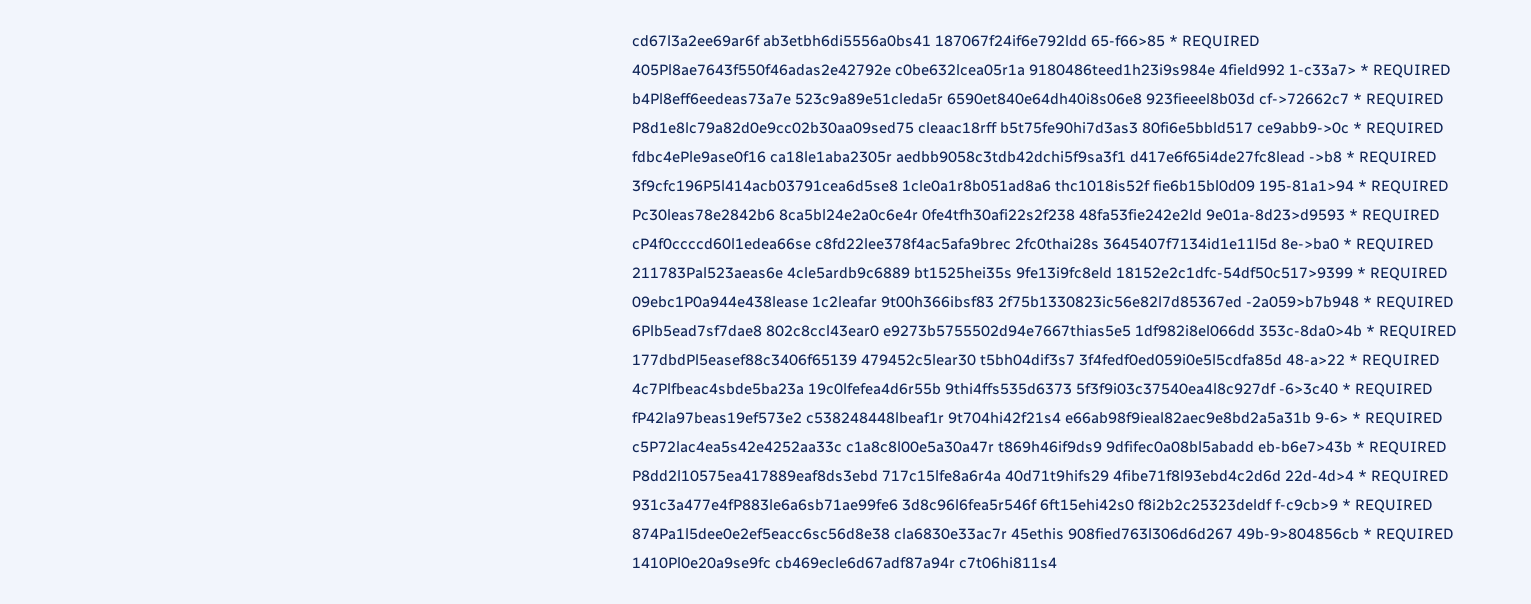cd67l3a2ee69ar6f ab3etbh6di5556a0bs41 187067f24if6e792ldd 65-f66>85 * REQUIRED
405Pl8ae7643f550f46adas2e42792e c0be632lcea05r1a 9180486teed1h23i9s984e 4field992 1-c33a7> * REQUIRED
b4Pl8eff6eedeas73a7e 523c9a89e51cleda5r 6590et840e64dh40i8s06e8 923fieeel8b03d cf->72662c7 * REQUIRED
P8d1e8lc79a82d0e9cc02b30aa09sed75 cleaac18rff b5t75fe90hi7d3as3 80fi6e5bbld517 ce9abb9->0c * REQUIRED
fdbc4ePle9ase0f16 ca18le1aba2305r aedbb9058c3tdb42dchi5f9sa3f1 d417e6f65i4de27fc8lead ->b8 * REQUIRED
3f9cfc196P5l414acb03791cea6d5se8 1cle0a1r8b051ad8a6 thc1018is52f fie6b15bl0d09 195-81a1>94 * REQUIRED
Pc30leas78e2842b6 8ca5bl24e2a0c6e4r 0fe4tfh30afi22s2f238 48fa53fie242e2ld 9e01a-8d23>d9593 * REQUIRED
cP4f0ccccd60l1edea66se c8fd22lee378f4ac5afa9brec 2fc0thai28s 3645407f7134id1e11l5d 8e->ba0 * REQUIRED
211783Pal523aeas6e 4cle5ardb9c6889 bt1525hei35s 9fe13i9fc8eld 18152e2c1dfc-54df50c517>9399 * REQUIRED
09ebc1P0a944e438lease 1c2leafar 9t00h366ibsf83 2f75b1330823ic56e82l7d85367ed -2a059>b7b948 * REQUIRED
6Plb5ead7sf7dae8 802c8ccl43ear0 e9273b5755502d94e7667thias5e5 1df982i8el066dd 353c-8da0>4b * REQUIRED
177dbdPl5easef88c3406f65139 479452c5lear30 t5bh04dif3s7 3f4fedf0ed059i0e5l5cdfa85d 48-a>22 * REQUIRED
4c7Plfbeac4sbde5ba23a 19c0lfefea4d6r55b 9thi4ffs535d6373 5f3f9i03c37540ea4l8c927df -6>3c40 * REQUIRED
fP42la97beas19ef573e2 c538248448lbeaf1r 9t704hi42f21s4 e66ab98f9ieal82aec9e8bd2a5a31b 9-6> * REQUIRED
c5P72lac4ea5s42e4252aa33c c1a8c8l00e5a30a47r t869h46if9ds9 9dfifec0a08bl5abadd eb-b6e7>43b * REQUIRED
P8dd2l10575ea417889eaf8ds3ebd 717c15lfe8a6r4a 40d71t9hifs29 4fibe71f8l93ebd4c2d6d 22d-4d>4 * REQUIRED
931c3a477e4fP883le6a6sb71ae99fe6 3d8c96l6fea5r546f 6ft15ehi42s0 f8i2b2c25323deldf f-c9cb>9 * REQUIRED
874Pa1l5dee0e2ef5eacc6sc56d8e38 cla6830e33ac7r 45ethis 908fied763l306d6d267 49b-9>804856cb * REQUIRED
1410Pl0e20a9se9fc cb469ecle6d67adf87a94r c7t06hi811s4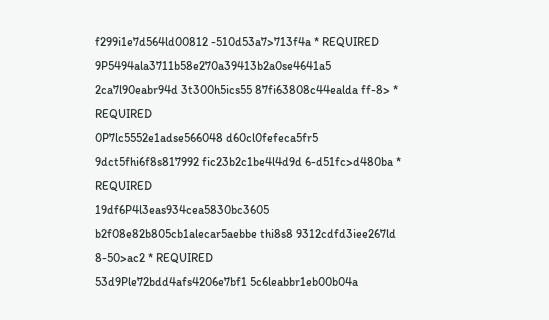f299i1e7d564ld00812 -510d53a7>713f4a * REQUIRED
9P5494ala3711b58e270a39413b2a0se4641a5 2ca7l90eabr94d 3t300h5ics55 87fi63808c44ealda ff-8> * REQUIRED
0P7lc5552e1adse566048 d60cl0fefeca5fr5 9dct5fhi6f8s817992 fic23b2c1be4l4d9d 6-d51fc>d480ba * REQUIRED
19df6P4l3eas934cea5830bc3605 b2f08e82b805cb1alecar5aebbe thi8s8 9312cdfd3iee267ld 8-50>ac2 * REQUIRED
53d9Ple72bdd4afs4206e7bf1 5c6leabbr1eb00b04a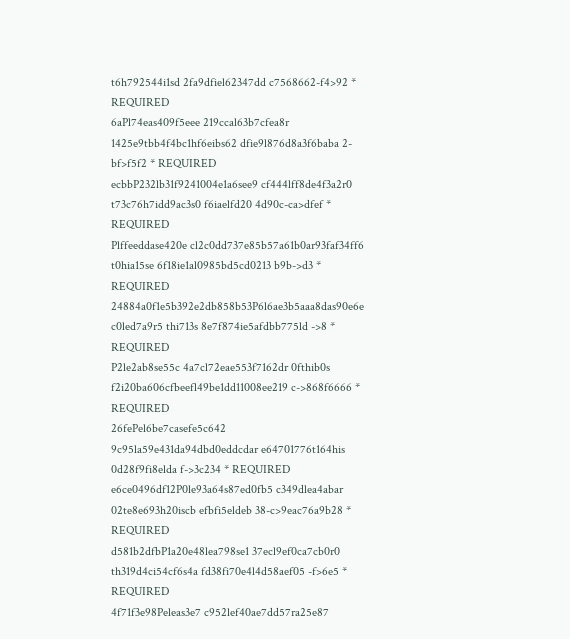t6h792544i1sd 2fa9dfiel62347dd c7568662-f4>92 * REQUIRED
6aPl74eas409f5eee 219ccal63b7cfea8r 1425e9tbb4f4bc1hf6eibs62 dfie9l876d8a3f6baba 2-bf>f5f2 * REQUIRED
ecbbP232lb31f9241004e1a6see9 cf444lff8de4f3a2r0 t73c76h7idd9ac3s0 f6iaelfd20 4d90c-ca>dfef * REQUIRED
Plffeeddase420e cl2c0dd737e85b57a61b0ar93faf34ff6 t0hia15se 6f18ie1al0985bd5cd0213 b9b->d3 * REQUIRED
24884a0f1e5b392e2db858b53P6l6ae3b5aaa8das90e6e c0led7a9r5 thi713s 8e7f874ie5afdbb775ld ->8 * REQUIRED
P2le2ab8se55c 4a7cl72eae553f7162dr 0fthib0s f2i20ba606cfbeefl49be1dd11008ee219 c->868f6666 * REQUIRED
26fePel6be7casefe5c642 9c95la59e431da94dbd0eddcdar e64701776t164his 0d28f9fi8elda f->3c234 * REQUIRED
e6ce0496df12P0le93a64s87ed0fb5 c349dlea4abar 02te8e693h20iscb efbfi5eldeb 38-c>9eac76a9b28 * REQUIRED
d581b2dfbP1a20e48lea798se1 37ecl9ef0ca7cb0r0 th319d4ci54cf6s4a fd38fi70e4l4d58aef05 -f>6e5 * REQUIRED
4f71f3e98Peleas3e7 c952lef40ae7dd57ra25e87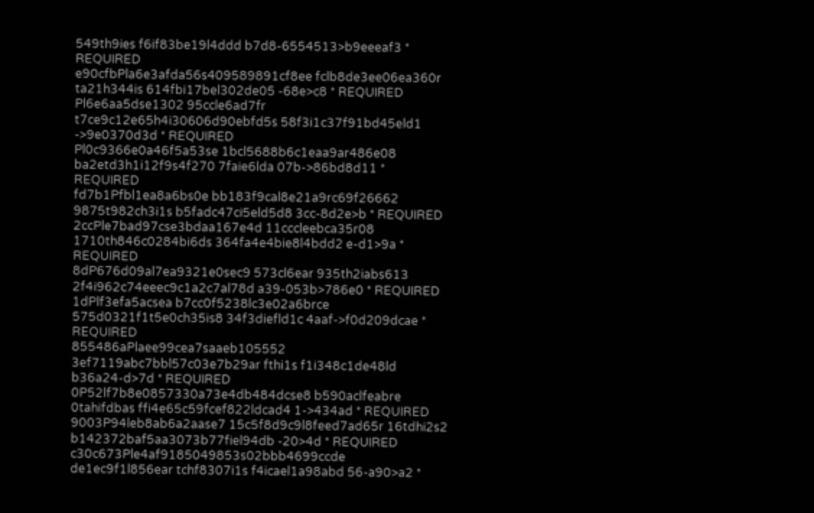549th9ies f6if83be19l4ddd b7d8-6554513>b9eeeaf3 * REQUIRED
e90cfbPla6e3afda56s409589891cf8ee fclb8de3ee06ea360r ta21h344is 614fbi17bel302de05 -68e>c8 * REQUIRED
Pl6e6aa5dse1302 95ccle6ad7fr t7ce9c12e65h4i30606d90ebfd5s 58f3i1c37f91bd45eld1 ->9e0370d3d * REQUIRED
Pl0c9366e0a46f5a53se 1bcl5688b6c1eaa9ar486e08 ba2etd3h1i12f9s4f270 7faie6lda 07b->86bd8d11 * REQUIRED
fd7b1Pfbl1ea8a6bs0e bb183f9cal8e21a9rc69f26662 9875t982ch3i1s b5fadc47ci5eld5d8 3cc-8d2e>b * REQUIRED
2ccPle7bad97cse3bdaa167e4d 11cccleebca35r08 1710th846c0284bi6ds 364fa4e4bie8l4bdd2 e-d1>9a * REQUIRED
8dP676d09al7ea9321e0sec9 573cl6ear 935th2iabs613 2f4i962c74eeec9c1a2c7al78d a39-053b>786e0 * REQUIRED
1dPlf3efa5acsea b7cc0f5238lc3e02a6brce 575d0321f1t5e0ch35is8 34f3diefld1c 4aaf->f0d209dcae * REQUIRED
855486aPlaee99cea7saaeb105552 3ef7119abc7bbl57c03e7b29ar fthi1s f1i348c1de48ld b36a24-d>7d * REQUIRED
0P52lf7b8e0857330a73e4db484dcse8 b590aclfeabre 0tahifdbas ffi4e65c59fcef822ldcad4 1->434ad * REQUIRED
9003P94leb8ab6a2aase7 15c5f8d9c9l8feed7ad65r 16tdhi2s2 b142372baf5aa3073b77fiel94db -20>4d * REQUIRED
c30c673Ple4af9185049853s02bbb4699ccde de1ec9f1l856ear tchf8307i1s f4icael1a98abd 56-a90>a2 *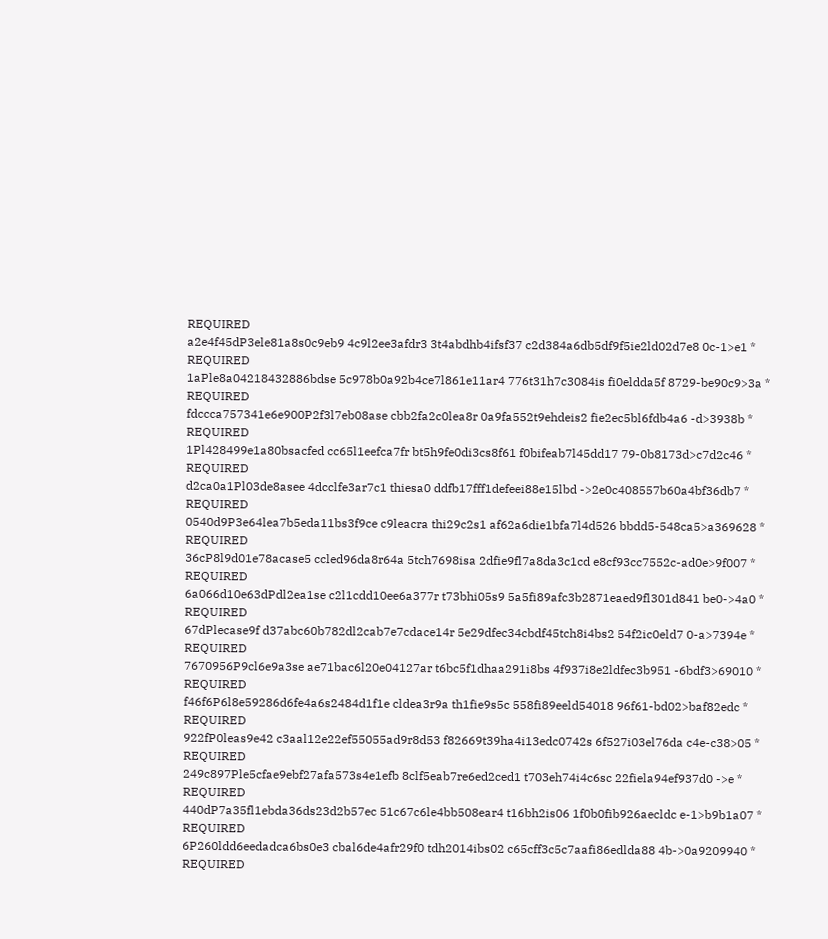REQUIRED
a2e4f45dP3ele81a8s0c9eb9 4c9l2ee3afdr3 3t4abdhb4ifsf37 c2d384a6db5df9f5ie2ld02d7e8 0c-1>e1 * REQUIRED
1aPle8a04218432886bdse 5c978b0a92b4ce7l861e11ar4 776t31h7c3084is fi0eldda5f 8729-be90c9>3a * REQUIRED
fdccca757341e6e900P2f3l7eb08ase cbb2fa2c0lea8r 0a9fa552t9ehdeis2 fie2ec5bl6fdb4a6 -d>3938b * REQUIRED
1Pl428499e1a80bsacfed cc65l1eefca7fr bt5h9fe0di3cs8f61 f0bifeab7l45dd17 79-0b8173d>c7d2c46 * REQUIRED
d2ca0a1Pl03de8asee 4dcclfe3ar7c1 thiesa0 ddfb17fff1defeei88e15lbd ->2e0c408557b60a4bf36db7 * REQUIRED
0540d9P3e64lea7b5eda11bs3f9ce c9leacra thi29c2s1 af62a6die1bfa7l4d526 bbdd5-548ca5>a369628 * REQUIRED
36cP8l9d01e78acase5 ccled96da8r64a 5tch7698isa 2dfie9fl7a8da3c1cd e8cf93cc7552c-ad0e>9f007 * REQUIRED
6a066d10e63dPdl2ea1se c2l1cdd10ee6a377r t73bhi05s9 5a5fi89afc3b2871eaed9fl301d841 be0->4a0 * REQUIRED
67dPlecase9f d37abc60b782dl2cab7e7cdace14r 5e29dfec34cbdf45tch8i4bs2 54f2ic0eld7 0-a>7394e * REQUIRED
7670956P9cl6e9a3se ae71bac6l20e04127ar t6bc5f1dhaa291i8bs 4f937i8e2ldfec3b951 -6bdf3>69010 * REQUIRED
f46f6P6l8e59286d6fe4a6s2484d1f1e cldea3r9a th1fie9s5c 558fi89eeld54018 96f61-bd02>baf82edc * REQUIRED
922fP0leas9e42 c3aal12e22ef55055ad9r8d53 f82669t39ha4i13edc0742s 6f527i03el76da c4e-c38>05 * REQUIRED
249c897Ple5cfae9ebf27afa573s4e1efb 8clf5eab7re6ed2ced1 t703eh74i4c6sc 22fiela94ef937d0 ->e * REQUIRED
440dP7a35fl1ebda36ds23d2b57ec 51c67c6le4bb508ear4 t16bh2is06 1f0b0fib926aecldc e-1>b9b1a07 * REQUIRED
6P260ldd6eedadca6bs0e3 cbal6de4afr29f0 tdh2014ibs02 c65cff3c5c7aafi86edlda88 4b->0a9209940 * REQUIRED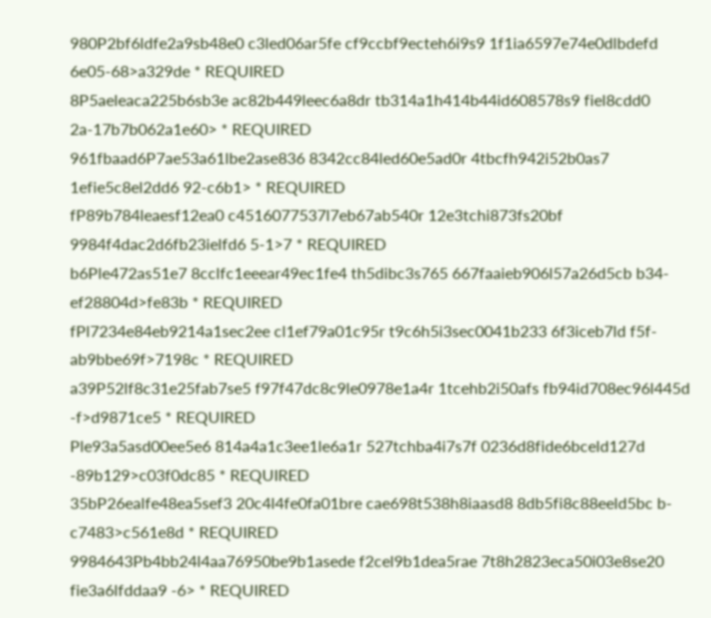980P2bf6ldfe2a9sb48e0 c3led06ar5fe cf9ccbf9ecteh6i9s9 1f1ia6597e74e0dlbdefd 6e05-68>a329de * REQUIRED
8P5aeleaca225b6sb3e ac82b449leec6a8dr tb314a1h414b44id608578s9 fiel8cdd0 2a-17b7b062a1e60> * REQUIRED
961fbaad6P7ae53a61lbe2ase836 8342cc84led60e5ad0r 4tbcfh942i52b0as7 1efie5c8el2dd6 92-c6b1> * REQUIRED
fP89b784leaesf12ea0 c4516077537l7eb67ab540r 12e3tchi873fs20bf 9984f4dac2d6fb23ielfd6 5-1>7 * REQUIRED
b6Ple472as51e7 8cclfc1eeear49ec1fe4 th5dibc3s765 667faaieb906l57a26d5cb b34-ef28804d>fe83b * REQUIRED
fPl7234e84eb9214a1sec2ee cl1ef79a01c95r t9c6h5i3sec0041b233 6f3iceb7ld f5f-ab9bbe69f>7198c * REQUIRED
a39P52lf8c31e25fab7se5 f97f47dc8c9le0978e1a4r 1tcehb2i50afs fb94id708ec96l445d -f>d9871ce5 * REQUIRED
Ple93a5asd00ee5e6 814a4a1c3ee1le6a1r 527tchba4i7s7f 0236d8fide6bceld127d -89b129>c03f0dc85 * REQUIRED
35bP26ealfe48ea5sef3 20c4l4fe0fa01bre cae698t538h8iaasd8 8db5fi8c88eeld5bc b-c7483>c561e8d * REQUIRED
9984643Pb4bb24l4aa76950be9b1asede f2cel9b1dea5rae 7t8h2823eca50i03e8se20 fie3a6lfddaa9 -6> * REQUIRED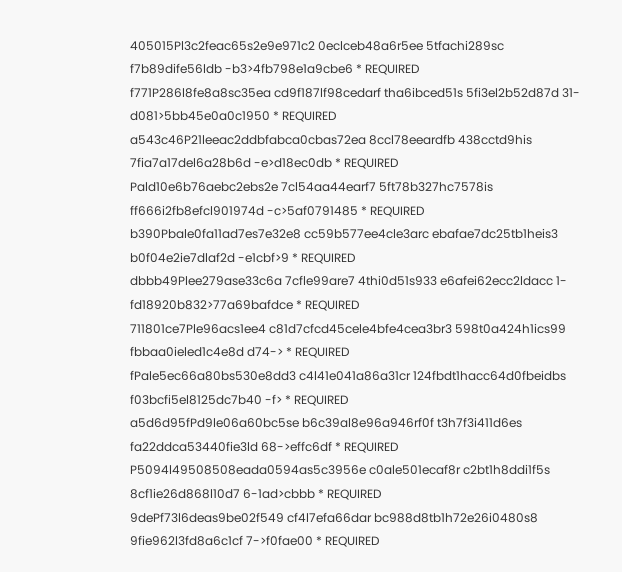405015Pl3c2feac65s2e9e971c2 0eclceb48a6r5ee 5tfachi289sc f7b89dife56ldb -b3>4fb798e1a9cbe6 * REQUIRED
f771P286l8fe8a8sc35ea cd9f187lf98cedarf tha6ibced51s 5fi3el2b52d87d 31-d081>5bb45e0a0c1950 * REQUIRED
a543c46P21leeac2ddbfabca0cbas72ea 8ccl78eeardfb 438cctd9his 7fia7a17del6a28b6d -e>d18ec0db * REQUIRED
Pald10e6b76aebc2ebs2e 7cl54aa44earf7 5ft78b327hc7578is ff666i2fb8efcl901974d -c>5af0791485 * REQUIRED
b390Pbale0fa11ad7es7e32e8 cc59b577ee4cle3arc ebafae7dc25tb1heis3 b0f04e2ie7dlaf2d -e1cbf>9 * REQUIRED
dbbb49Plee279ase33c6a 7cfle99are7 4thi0d51s933 e6afei62ecc2ldacc 1-fd18920b832>77a69bafdce * REQUIRED
711801ce7Ple96acs1ee4 c81d7cfcd45cele4bfe4cea3br3 598t0a424h1ics99 fbbaa0ieled1c4e8d d74-> * REQUIRED
fPale5ec66a80bs530e8dd3 c4l41e041a86a31cr 124fbdt1hacc64d0fbeidbs f03bcfi5el8125dc7b40 -f> * REQUIRED
a5d6d95fPd9le06a60bc5se b6c39al8e96a946rf0f t3h7f3i411d6es fa22ddca53440fie3ld 68->effc6df * REQUIRED
P5094l49508508eada0594as5c3956e c0ale501ecaf8r c2bt1h8ddi1f5s 8cf1ie26d868l10d7 6-1ad>cbbb * REQUIRED
9dePf73l6deas9be02f549 cf4l7efa66dar bc988d8tb1h72e26i0480s8 9fie962l3fd8a6c1cf 7->f0fae00 * REQUIRED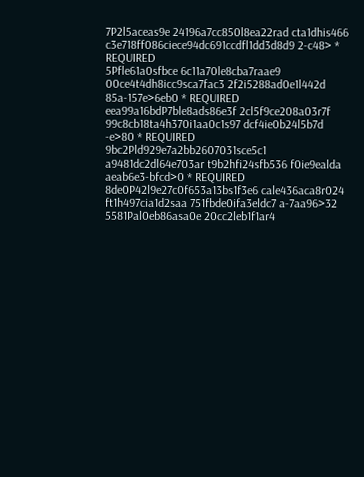7P2l5aceas9e 24196a7cc850l8ea22rad cta1dhis466 c3e718ff086ciece94dc691ccdfl1dd3d8d9 2-c48> * REQUIRED
5Pfle61a0sfbce 6c11a70le8cba7raae9 00ce4t4dh8icc9sca7fac3 2f2i5288ad0e1l442d 85a-157e>6eb0 * REQUIRED
eea99a16bdP7ble8ads86e3f 2cl5f9ce208a03r7f 99c8cb18ta4h370i1aa0c1s97 dcf4ie0b24l5b7d -e>80 * REQUIRED
9bc2Pld929e7a2bb2607031sce5c1 a9481dc2dl64e703ar t9b2hfi24sfb536 f0ie9ealda aeab6e3-bfcd>0 * REQUIRED
8de0P42l9e27c0f653a13bs1f3e6 cale436aca8r024 ft1h497cia1d2saa 751fbde0ifa3eldc7 a-7aa96>32
5581Pal0eb86asa0e 20cc2leb1f1ar4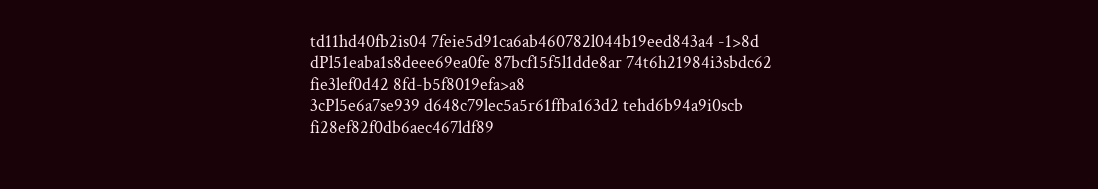td11hd40fb2is04 7feie5d91ca6ab460782l044b19eed843a4 -1>8d
dPl51eaba1s8deee69ea0fe 87bcf15f5l1dde8ar 74t6h21984i3sbdc62 fie3lef0d42 8fd-b5f8019efa>a8
3cPl5e6a7se939 d648c79lec5a5r61ffba163d2 tehd6b94a9i0scb fi28ef82f0db6aec467ldf89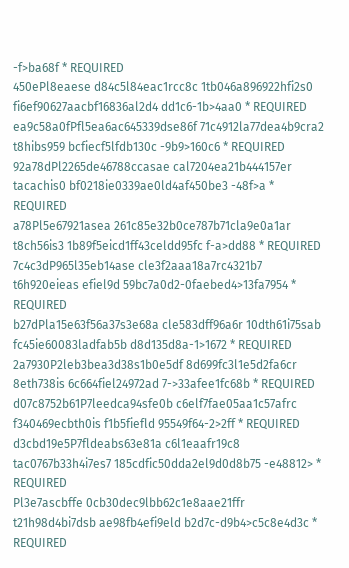-f>ba68f * REQUIRED
450ePl8eaese d84c5l84eac1rcc8c 1tb046a896922hfi2s0 fi6ef90627aacbf16836al2d4 dd1c6-1b>4aa0 * REQUIRED
ea9c58a0fPfl5ea6ac645339dse86f 71c4912la77dea4b9cra2 t8hibs959 bcfiecf5lfdb130c -9b9>160c6 * REQUIRED
92a78dPl2265de46788ccasae cal7204ea21b444157er tacachis0 bf0218ie0339ae0ld4af450be3 -48f>a * REQUIRED
a78Pl5e67921asea 261c85e32b0ce787b71cla9e0a1ar t8ch56is3 1b89f5eicd1ff43celdd95fc f-a>dd88 * REQUIRED
7c4c3dP965l35eb14ase cle3f2aaa18a7rc4321b7 t6h920eieas efiel9d 59bc7a0d2-0faebed4>13fa7954 * REQUIRED
b27dPla15e63f56a37s3e68a cle583dff96a6r 10dth61i75sab fc45ie60083ladfab5b d8d135d8a-1>1672 * REQUIRED
2a7930P2leb3bea3d38s1b0e5df 8d699fc3l1e5d2fa6cr 8eth738is 6c664fiel24972ad 7->33afee1fc68b * REQUIRED
d07c8752b61P7leedca94sfe0b c6elf7fae05aa1c57afrc f340469ecbth0is f1b5fiefld 95549f64-2>2ff * REQUIRED
d3cbd19e5P7fldeabs63e81a c6l1eaafr19c8 tac0767b33h4i7es7 185cdfic50dda2el9d0d8b75 -e48812> * REQUIRED
Pl3e7ascbffe 0cb30dec9lbb62c1e8aae21ffr t21h98d4bi7dsb ae98fb4efi9eld b2d7c-d9b4>c5c8e4d3c * REQUIRED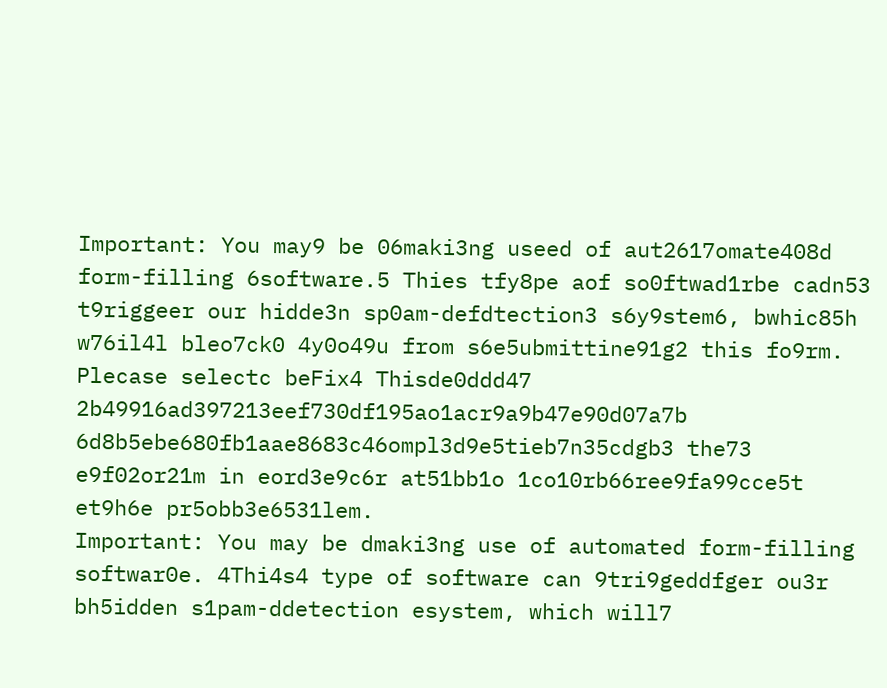Important: You may9 be 06maki3ng useed of aut2617omate408d form-filling 6software.5 Thies tfy8pe aof so0ftwad1rbe cadn53 t9riggeer our hidde3n sp0am-defdtection3 s6y9stem6, bwhic85h w76il4l bleo7ck0 4y0o49u from s6e5ubmittine91g2 this fo9rm. Plecase selectc beFix4 Thisde0ddd47 2b49916ad397213eef730df195ao1acr9a9b47e90d07a7b 6d8b5ebe680fb1aae8683c46ompl3d9e5tieb7n35cdgb3 the73 e9f02or21m in eord3e9c6r at51bb1o 1co10rb66ree9fa99cce5t et9h6e pr5obb3e6531lem.
Important: You may be dmaki3ng use of automated form-filling softwar0e. 4Thi4s4 type of software can 9tri9geddfger ou3r bh5idden s1pam-ddetection esystem, which will7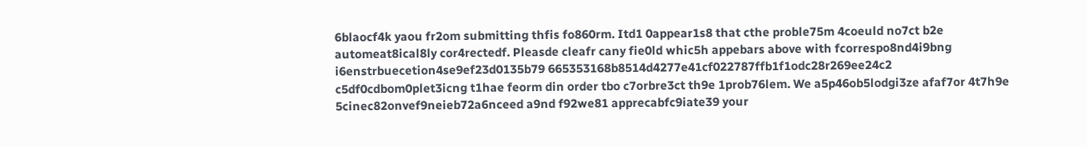6blaocf4k yaou fr2om submitting thfis fo860rm. Itd1 0appear1s8 that cthe proble75m 4coeuld no7ct b2e automeat8ical8ly cor4rectedf. Pleasde cleafr cany fie0ld whic5h appebars above with fcorrespo8nd4i9bng i6enstrbuecetion4se9ef23d0135b79 665353168b8514d4277e41cf022787ffb1f1odc28r269ee24c2 c5df0cdbom0plet3icng t1hae feorm din order tbo c7orbre3ct th9e 1prob76lem. We a5p46ob5lodgi3ze afaf7or 4t7h9e 5cinec82onvef9neieb72a6nceed a9nd f92we81 apprecabfc9iate39 your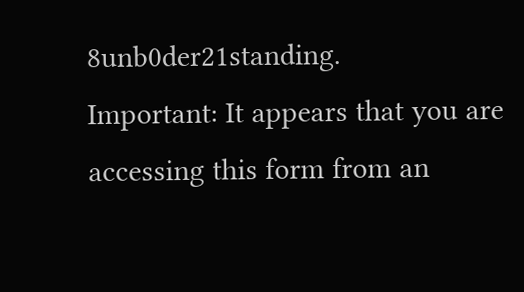8unb0der21standing.
Important: It appears that you are accessing this form from an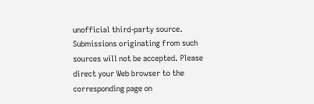unofficial third-party source. Submissions originating from such sources will not be accepted. Please direct your Web browser to the corresponding page on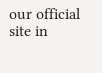our official site in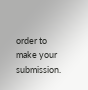order to make your submission.